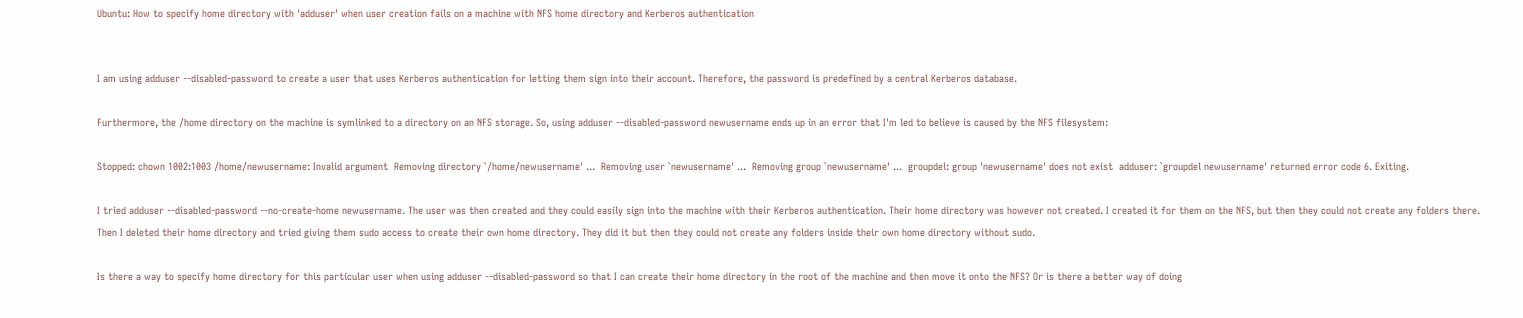Ubuntu: How to specify home directory with 'adduser' when user creation fails on a machine with NFS home directory and Kerberos authentication


I am using adduser --disabled-password to create a user that uses Kerberos authentication for letting them sign into their account. Therefore, the password is predefined by a central Kerberos database.

Furthermore, the /home directory on the machine is symlinked to a directory on an NFS storage. So, using adduser --disabled-password newusername ends up in an error that I'm led to believe is caused by the NFS filesystem:

Stopped: chown 1002:1003 /home/newusername: Invalid argument  Removing directory `/home/newusername' ...  Removing user `newusername' ...  Removing group `newusername' ...  groupdel: group 'newusername' does not exist  adduser: `groupdel newusername' returned error code 6. Exiting.

I tried adduser --disabled-password --no-create-home newusername. The user was then created and they could easily sign into the machine with their Kerberos authentication. Their home directory was however not created. I created it for them on the NFS, but then they could not create any folders there. Then I deleted their home directory and tried giving them sudo access to create their own home directory. They did it but then they could not create any folders inside their own home directory without sudo.

Is there a way to specify home directory for this particular user when using adduser --disabled-password so that I can create their home directory in the root of the machine and then move it onto the NFS? Or is there a better way of doing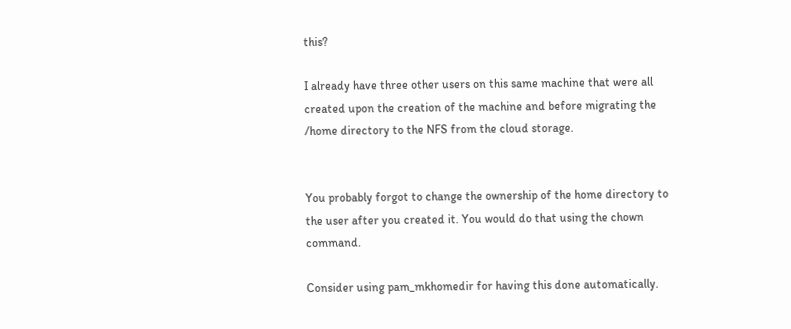this?

I already have three other users on this same machine that were all created upon the creation of the machine and before migrating the /home directory to the NFS from the cloud storage.


You probably forgot to change the ownership of the home directory to the user after you created it. You would do that using the chown command.

Consider using pam_mkhomedir for having this done automatically.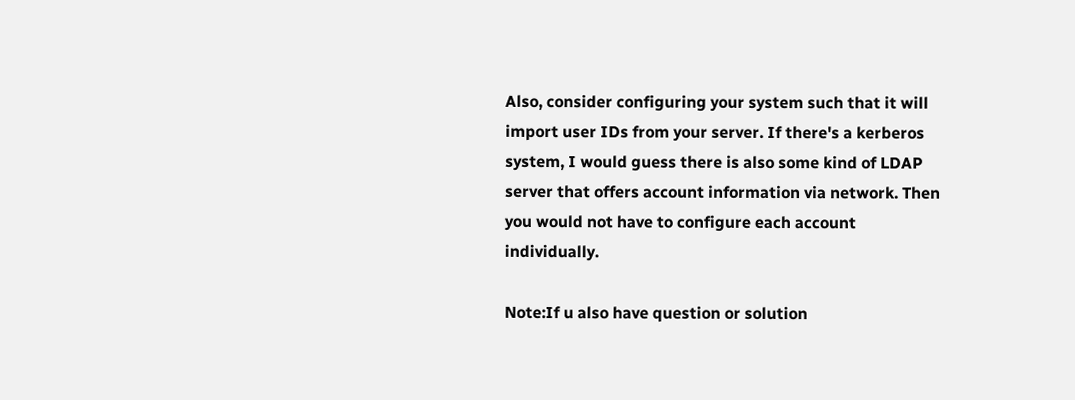Also, consider configuring your system such that it will import user IDs from your server. If there's a kerberos system, I would guess there is also some kind of LDAP server that offers account information via network. Then you would not have to configure each account individually.

Note:If u also have question or solution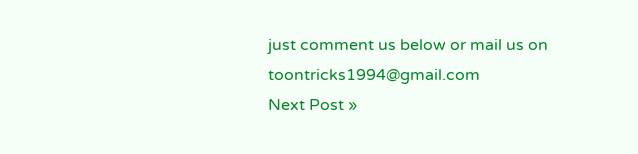just comment us below or mail us on toontricks1994@gmail.com
Next Post »